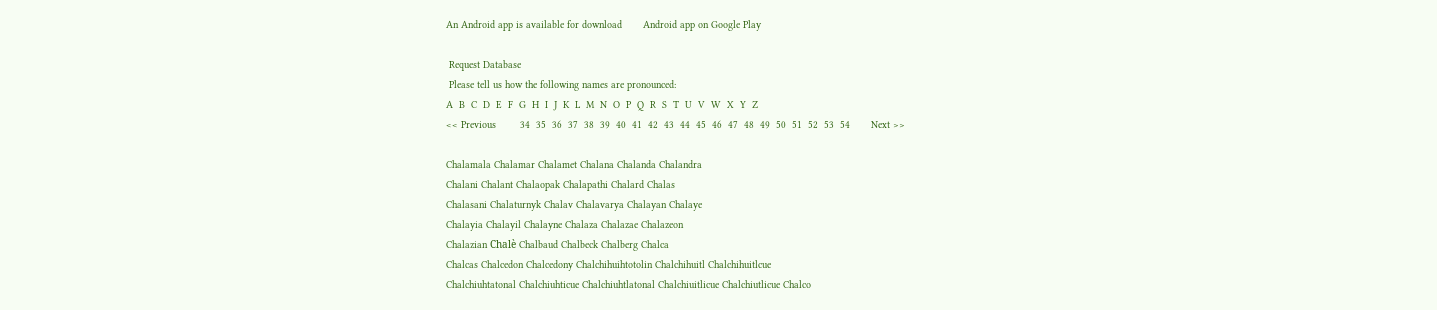An Android app is available for download       Android app on Google Play

 Request Database
 Please tell us how the following names are pronounced:
A  B  C  D  E  F  G  H  I  J  K  L  M  N  O  P  Q  R  S  T  U  V  W  X  Y  Z
<< Previous        34  35  36  37  38  39  40  41  42  43  44  45  46  47  48  49  50  51  52  53  54       Next >>

Chalamala Chalamar Chalamet Chalana Chalanda Chalandra
Chalani Chalant Chalaopak Chalapathi Chalard Chalas
Chalasani Chalaturnyk Chalav Chalavarya Chalayan Chalaye
Chalayia Chalayil Chalayne Chalaza Chalazae Chalazeon
Chalazian Chalè Chalbaud Chalbeck Chalberg Chalca
Chalcas Chalcedon Chalcedony Chalchihuihtotolin Chalchihuitl Chalchihuitlcue
Chalchiuhtatonal Chalchiuhticue Chalchiuhtlatonal Chalchiuitlicue Chalchiutlicue Chalco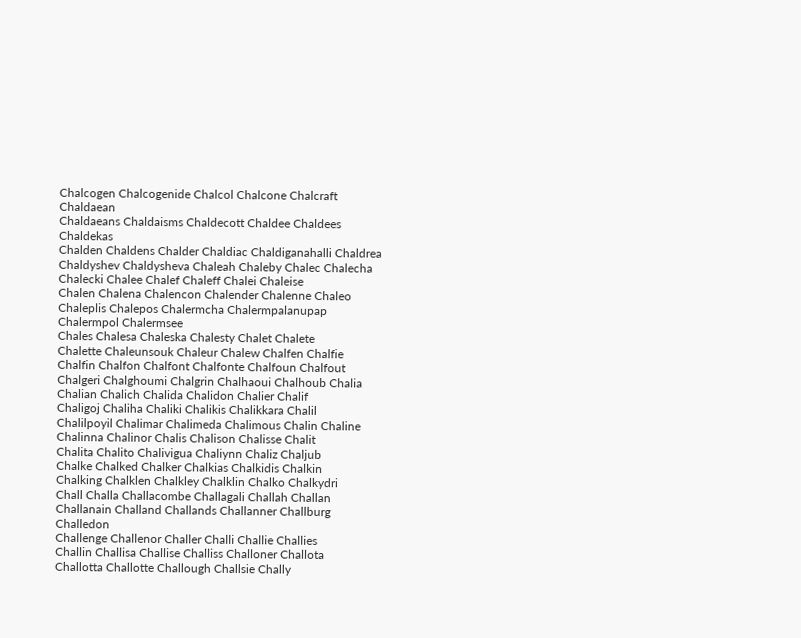Chalcogen Chalcogenide Chalcol Chalcone Chalcraft Chaldaean
Chaldaeans Chaldaisms Chaldecott Chaldee Chaldees Chaldekas
Chalden Chaldens Chalder Chaldiac Chaldiganahalli Chaldrea
Chaldyshev Chaldysheva Chaleah Chaleby Chalec Chalecha
Chalecki Chalee Chalef Chaleff Chalei Chaleise
Chalen Chalena Chalencon Chalender Chalenne Chaleo
Chaleplis Chalepos Chalermcha Chalermpalanupap Chalermpol Chalermsee
Chales Chalesa Chaleska Chalesty Chalet Chalete
Chalette Chaleunsouk Chaleur Chalew Chalfen Chalfie
Chalfin Chalfon Chalfont Chalfonte Chalfoun Chalfout
Chalgeri Chalghoumi Chalgrin Chalhaoui Chalhoub Chalia
Chalian Chalich Chalida Chalidon Chalier Chalif
Chaligoj Chaliha Chaliki Chalikis Chalikkara Chalil
Chalilpoyil Chalimar Chalimeda Chalimous Chalin Chaline
Chalinna Chalinor Chalis Chalison Chalisse Chalit
Chalita Chalito Chalivigua Chaliynn Chaliz Chaljub
Chalke Chalked Chalker Chalkias Chalkidis Chalkin
Chalking Chalklen Chalkley Chalklin Chalko Chalkydri
Chall Challa Challacombe Challagali Challah Challan
Challanain Challand Challands Challanner Challburg Challedon
Challenge Challenor Challer Challi Challie Challies
Challin Challisa Challise Challiss Challoner Challota
Challotta Challotte Challough Challsie Chally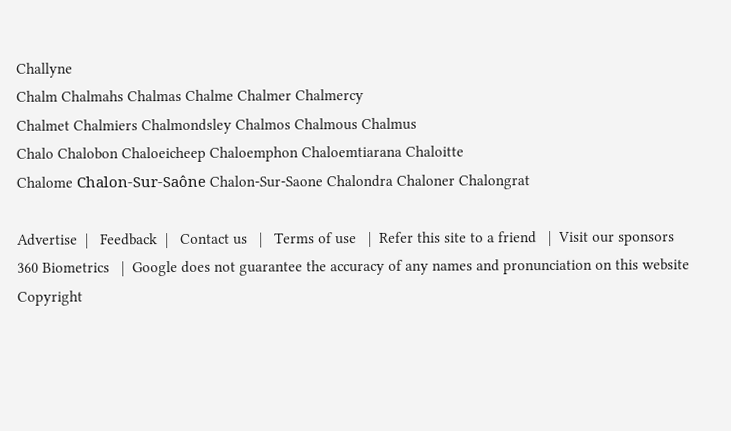Challyne
Chalm Chalmahs Chalmas Chalme Chalmer Chalmercy
Chalmet Chalmiers Chalmondsley Chalmos Chalmous Chalmus
Chalo Chalobon Chaloeicheep Chaloemphon Chaloemtiarana Chaloitte
Chalome Chalon-Sur-Saône Chalon-Sur-Saone Chalondra Chaloner Chalongrat

Advertise  |   Feedback  |   Contact us   |   Terms of use   |  Refer this site to a friend   |  Visit our sponsors 360 Biometrics   |  Google does not guarantee the accuracy of any names and pronunciation on this website
Copyright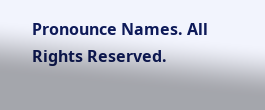Pronounce Names. All Rights Reserved.